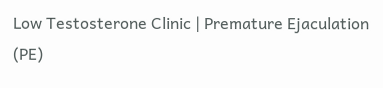Low Testosterone Clinic | Premature Ejaculation (PE)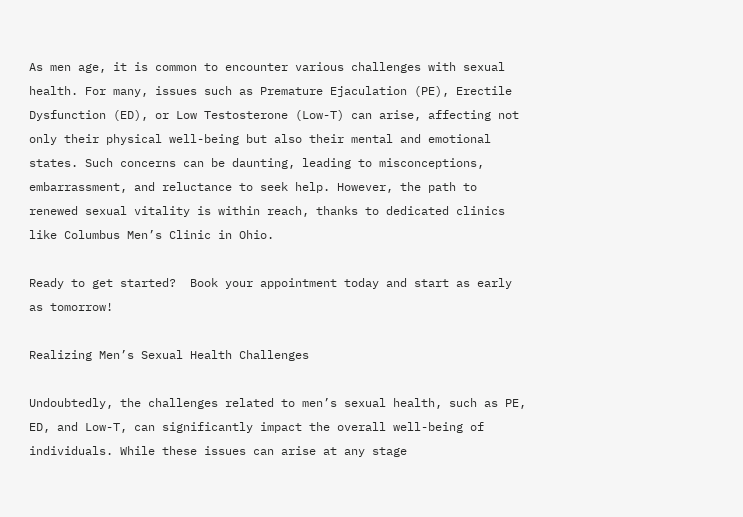As men age, it is common to encounter various challenges with sexual health. For many, issues such as Premature Ejaculation (PE), Erectile Dysfunction (ED), or Low Testosterone (Low-T) can arise, affecting not only their physical well-being but also their mental and emotional states. Such concerns can be daunting, leading to misconceptions, embarrassment, and reluctance to seek help. However, the path to renewed sexual vitality is within reach, thanks to dedicated clinics like Columbus Men’s Clinic in Ohio.

Ready to get started?  Book your appointment today and start as early as tomorrow!

Realizing Men’s Sexual Health Challenges

Undoubtedly, the challenges related to men’s sexual health, such as PE, ED, and Low-T, can significantly impact the overall well-being of individuals. While these issues can arise at any stage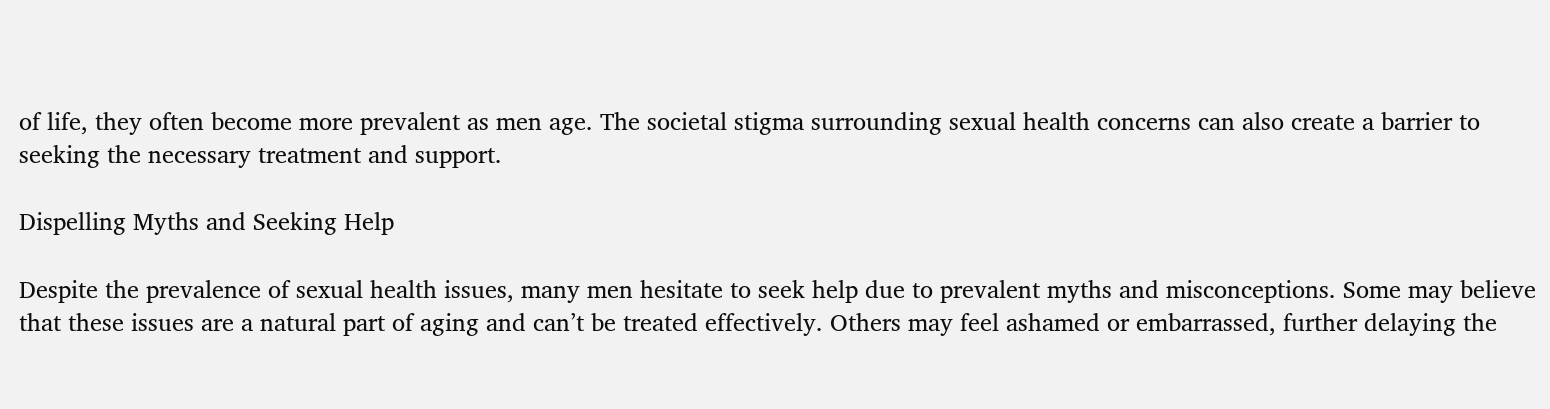of life, they often become more prevalent as men age. The societal stigma surrounding sexual health concerns can also create a barrier to seeking the necessary treatment and support.

Dispelling Myths and Seeking Help

Despite the prevalence of sexual health issues, many men hesitate to seek help due to prevalent myths and misconceptions. Some may believe that these issues are a natural part of aging and can’t be treated effectively. Others may feel ashamed or embarrassed, further delaying the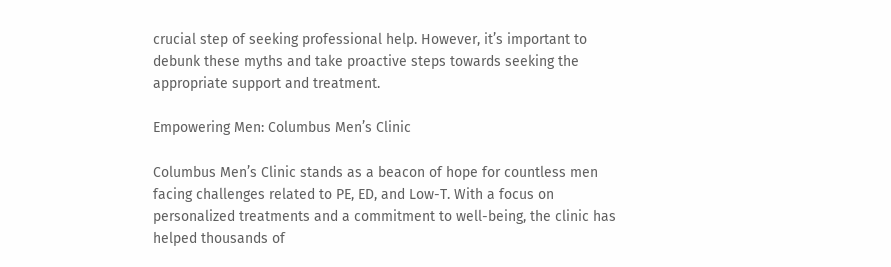crucial step of seeking professional help. However, it’s important to debunk these myths and take proactive steps towards seeking the appropriate support and treatment.

Empowering Men: Columbus Men’s Clinic

Columbus Men’s Clinic stands as a beacon of hope for countless men facing challenges related to PE, ED, and Low-T. With a focus on personalized treatments and a commitment to well-being, the clinic has helped thousands of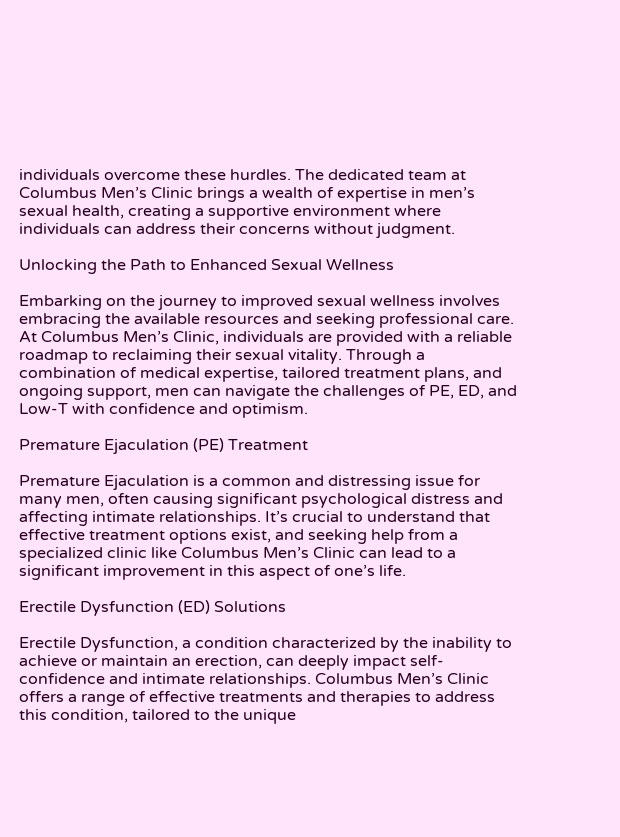individuals overcome these hurdles. The dedicated team at Columbus Men’s Clinic brings a wealth of expertise in men’s sexual health, creating a supportive environment where individuals can address their concerns without judgment.

Unlocking the Path to Enhanced Sexual Wellness

Embarking on the journey to improved sexual wellness involves embracing the available resources and seeking professional care. At Columbus Men’s Clinic, individuals are provided with a reliable roadmap to reclaiming their sexual vitality. Through a combination of medical expertise, tailored treatment plans, and ongoing support, men can navigate the challenges of PE, ED, and Low-T with confidence and optimism.

Premature Ejaculation (PE) Treatment

Premature Ejaculation is a common and distressing issue for many men, often causing significant psychological distress and affecting intimate relationships. It’s crucial to understand that effective treatment options exist, and seeking help from a specialized clinic like Columbus Men’s Clinic can lead to a significant improvement in this aspect of one’s life.

Erectile Dysfunction (ED) Solutions

Erectile Dysfunction, a condition characterized by the inability to achieve or maintain an erection, can deeply impact self-confidence and intimate relationships. Columbus Men’s Clinic offers a range of effective treatments and therapies to address this condition, tailored to the unique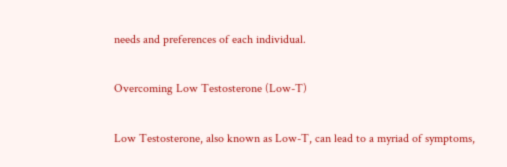needs and preferences of each individual.

Overcoming Low Testosterone (Low-T)

Low Testosterone, also known as Low-T, can lead to a myriad of symptoms,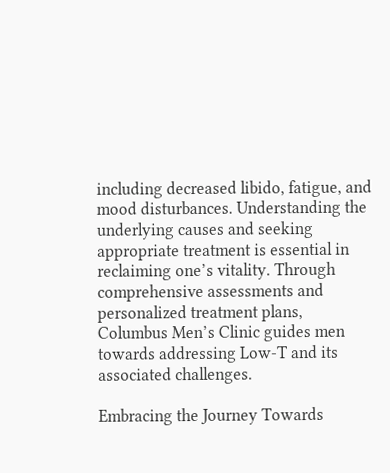including decreased libido, fatigue, and mood disturbances. Understanding the underlying causes and seeking appropriate treatment is essential in reclaiming one’s vitality. Through comprehensive assessments and personalized treatment plans, Columbus Men’s Clinic guides men towards addressing Low-T and its associated challenges.

Embracing the Journey Towards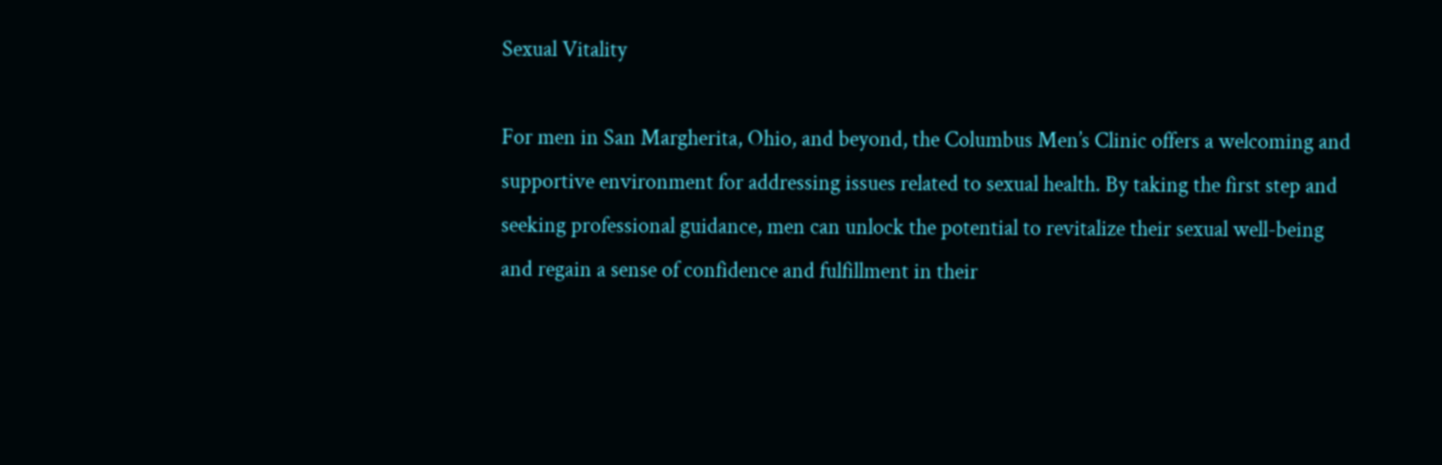Sexual Vitality

For men in San Margherita, Ohio, and beyond, the Columbus Men’s Clinic offers a welcoming and supportive environment for addressing issues related to sexual health. By taking the first step and seeking professional guidance, men can unlock the potential to revitalize their sexual well-being and regain a sense of confidence and fulfillment in their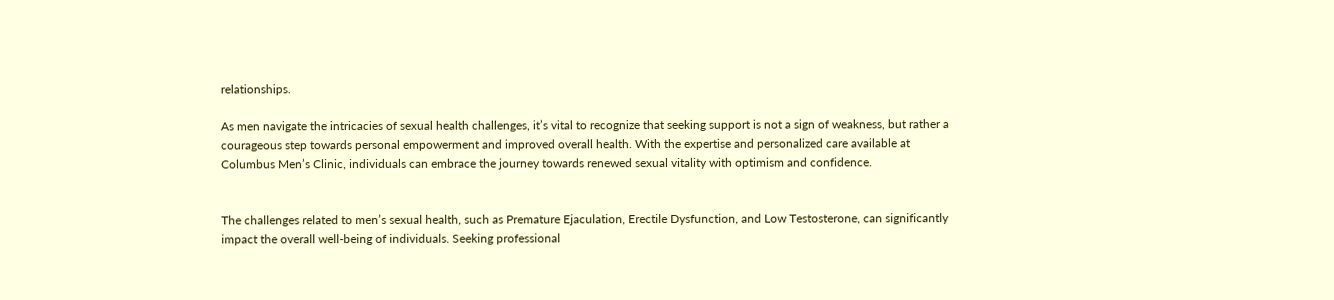relationships.

As men navigate the intricacies of sexual health challenges, it’s vital to recognize that seeking support is not a sign of weakness, but rather a courageous step towards personal empowerment and improved overall health. With the expertise and personalized care available at Columbus Men’s Clinic, individuals can embrace the journey towards renewed sexual vitality with optimism and confidence.


The challenges related to men’s sexual health, such as Premature Ejaculation, Erectile Dysfunction, and Low Testosterone, can significantly impact the overall well-being of individuals. Seeking professional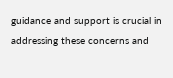guidance and support is crucial in addressing these concerns and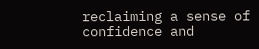reclaiming a sense of confidence and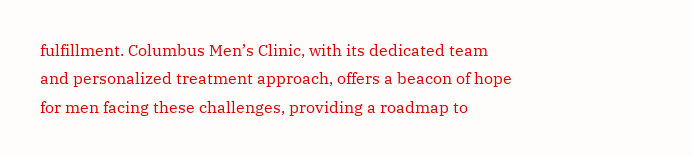fulfillment. Columbus Men’s Clinic, with its dedicated team and personalized treatment approach, offers a beacon of hope for men facing these challenges, providing a roadmap to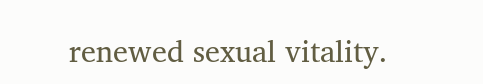renewed sexual vitality.